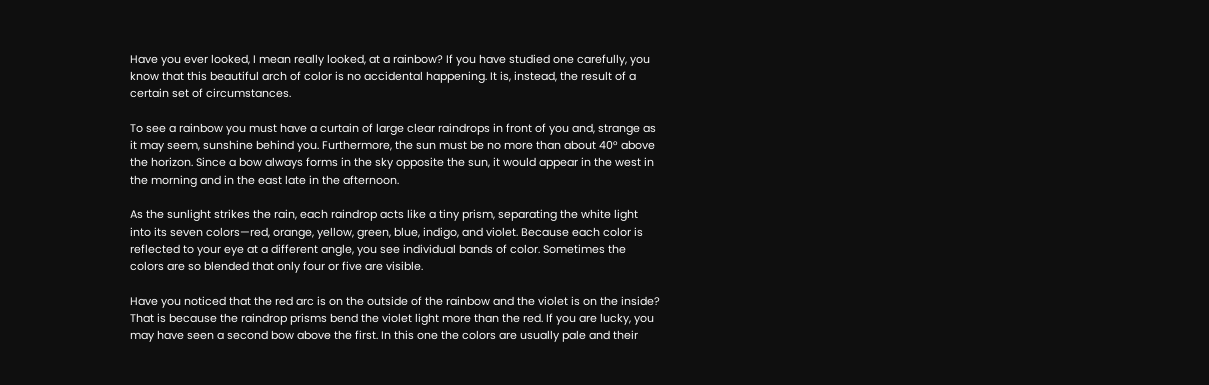Have you ever looked, I mean really looked, at a rainbow? If you have studied one carefully, you know that this beautiful arch of color is no accidental happening. It is, instead, the result of a certain set of circumstances.

To see a rainbow you must have a curtain of large clear raindrops in front of you and, strange as it may seem, sunshine behind you. Furthermore, the sun must be no more than about 40° above the horizon. Since a bow always forms in the sky opposite the sun, it would appear in the west in the morning and in the east late in the afternoon.

As the sunlight strikes the rain, each raindrop acts like a tiny prism, separating the white light into its seven colors—red, orange, yellow, green, blue, indigo, and violet. Because each color is reflected to your eye at a different angle, you see individual bands of color. Sometimes the colors are so blended that only four or five are visible.

Have you noticed that the red arc is on the outside of the rainbow and the violet is on the inside? That is because the raindrop prisms bend the violet light more than the red. If you are lucky, you may have seen a second bow above the first. In this one the colors are usually pale and their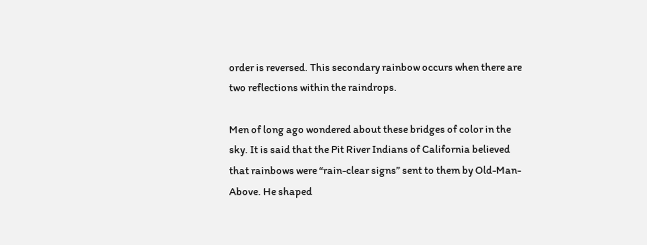order is reversed. This secondary rainbow occurs when there are two reflections within the raindrops.

Men of long ago wondered about these bridges of color in the sky. It is said that the Pit River Indians of California believed that rainbows were “rain-clear signs” sent to them by Old-Man-Above. He shaped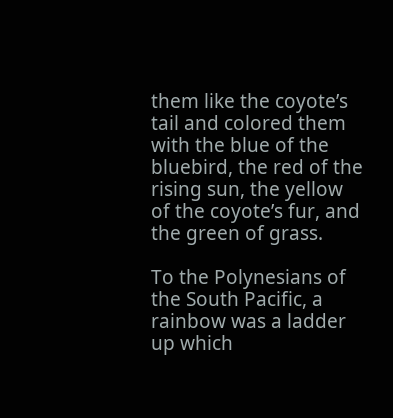them like the coyote’s tail and colored them with the blue of the bluebird, the red of the rising sun, the yellow of the coyote’s fur, and the green of grass.

To the Polynesians of the South Pacific, a rainbow was a ladder up which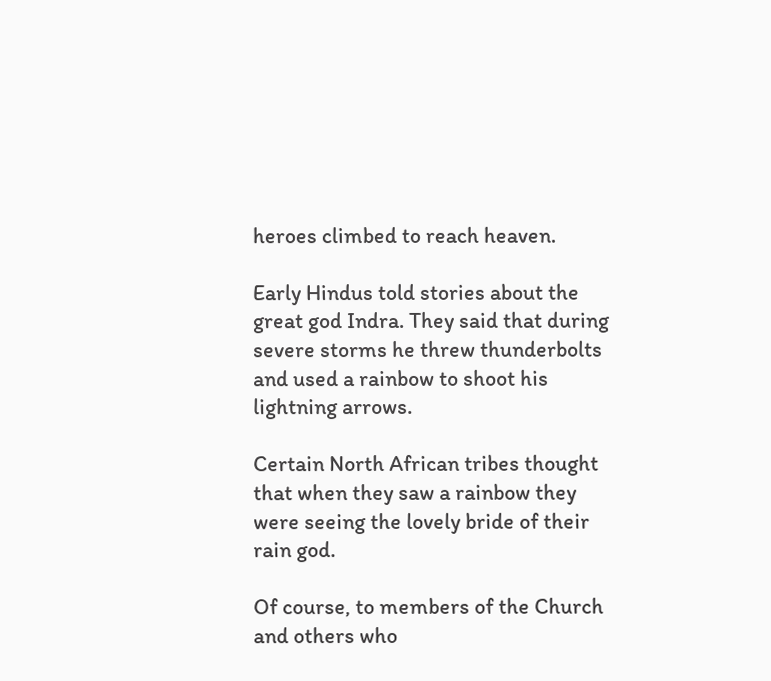heroes climbed to reach heaven.

Early Hindus told stories about the great god Indra. They said that during severe storms he threw thunderbolts and used a rainbow to shoot his lightning arrows.

Certain North African tribes thought that when they saw a rainbow they were seeing the lovely bride of their rain god.

Of course, to members of the Church and others who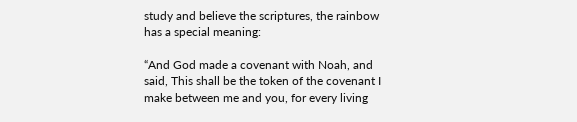study and believe the scriptures, the rainbow has a special meaning:

“And God made a covenant with Noah, and said, This shall be the token of the covenant I make between me and you, for every living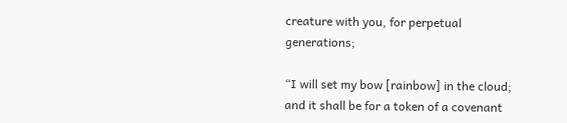creature with you, for perpetual generations;

“I will set my bow [rainbow] in the cloud; and it shall be for a token of a covenant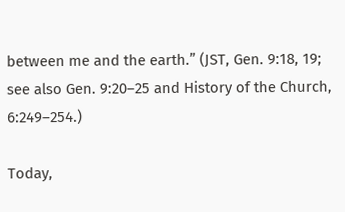between me and the earth.” (JST, Gen. 9:18, 19; see also Gen. 9:20–25 and History of the Church, 6:249–254.)

Today,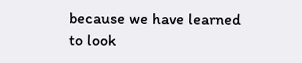because we have learned to look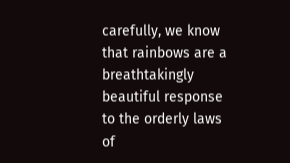carefully, we know that rainbows are a breathtakingly beautiful response to the orderly laws of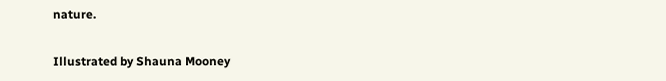nature.

Illustrated by Shauna Mooney